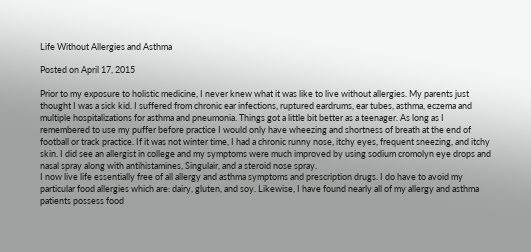Life Without Allergies and Asthma

Posted on April 17, 2015

Prior to my exposure to holistic medicine, I never knew what it was like to live without allergies. My parents just thought I was a sick kid. I suffered from chronic ear infections, ruptured eardrums, ear tubes, asthma, eczema and multiple hospitalizations for asthma and pneumonia. Things got a little bit better as a teenager. As long as I remembered to use my puffer before practice I would only have wheezing and shortness of breath at the end of football or track practice. If it was not winter time, I had a chronic runny nose, itchy eyes, frequent sneezing, and itchy skin. I did see an allergist in college and my symptoms were much improved by using sodium cromolyn eye drops and nasal spray along with antihistamines, Singulair, and a steroid nose spray.
I now live life essentially free of all allergy and asthma symptoms and prescription drugs. I do have to avoid my particular food allergies which are: dairy, gluten, and soy. Likewise, I have found nearly all of my allergy and asthma patients possess food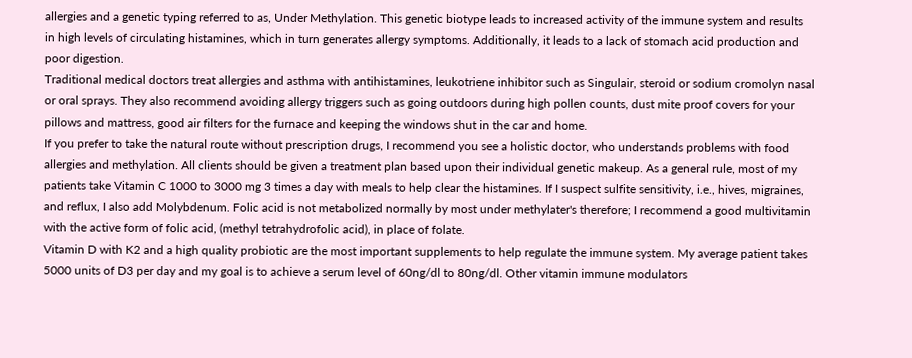allergies and a genetic typing referred to as, Under Methylation. This genetic biotype leads to increased activity of the immune system and results in high levels of circulating histamines, which in turn generates allergy symptoms. Additionally, it leads to a lack of stomach acid production and poor digestion.
Traditional medical doctors treat allergies and asthma with antihistamines, leukotriene inhibitor such as Singulair, steroid or sodium cromolyn nasal or oral sprays. They also recommend avoiding allergy triggers such as going outdoors during high pollen counts, dust mite proof covers for your pillows and mattress, good air filters for the furnace and keeping the windows shut in the car and home.
If you prefer to take the natural route without prescription drugs, I recommend you see a holistic doctor, who understands problems with food allergies and methylation. All clients should be given a treatment plan based upon their individual genetic makeup. As a general rule, most of my patients take Vitamin C 1000 to 3000 mg 3 times a day with meals to help clear the histamines. If I suspect sulfite sensitivity, i.e., hives, migraines, and reflux, I also add Molybdenum. Folic acid is not metabolized normally by most under methylater's therefore; I recommend a good multivitamin with the active form of folic acid, (methyl tetrahydrofolic acid), in place of folate.
Vitamin D with K2 and a high quality probiotic are the most important supplements to help regulate the immune system. My average patient takes 5000 units of D3 per day and my goal is to achieve a serum level of 60ng/dl to 80ng/dl. Other vitamin immune modulators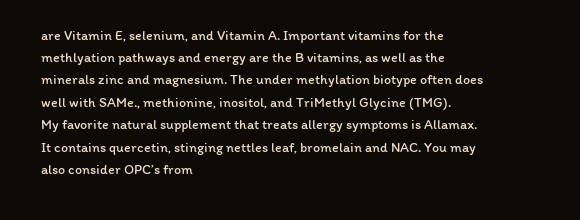are Vitamin E, selenium, and Vitamin A. Important vitamins for the methlyation pathways and energy are the B vitamins, as well as the minerals zinc and magnesium. The under methylation biotype often does well with SAMe., methionine, inositol, and TriMethyl Glycine (TMG).
My favorite natural supplement that treats allergy symptoms is Allamax.
It contains quercetin, stinging nettles leaf, bromelain and NAC. You may also consider OPC’s from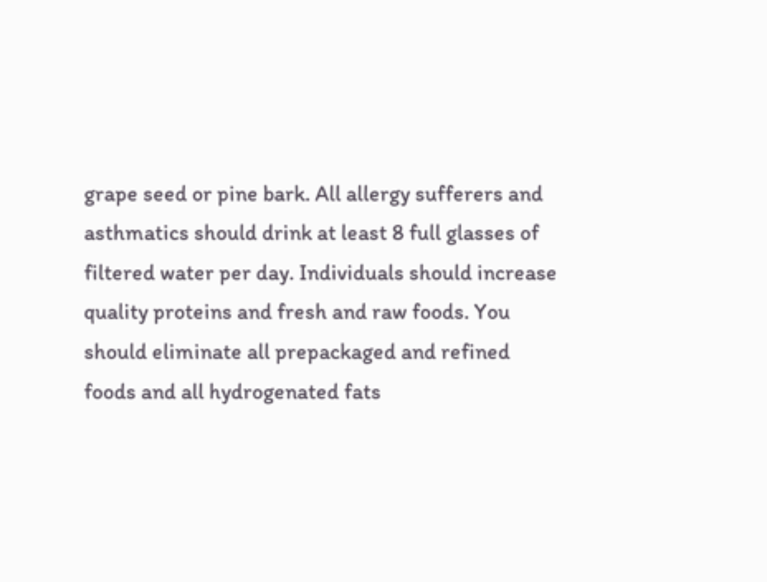grape seed or pine bark. All allergy sufferers and asthmatics should drink at least 8 full glasses of filtered water per day. Individuals should increase quality proteins and fresh and raw foods. You should eliminate all prepackaged and refined foods and all hydrogenated fats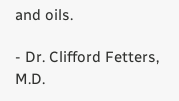and oils.

- Dr. Clifford Fetters, M.D.